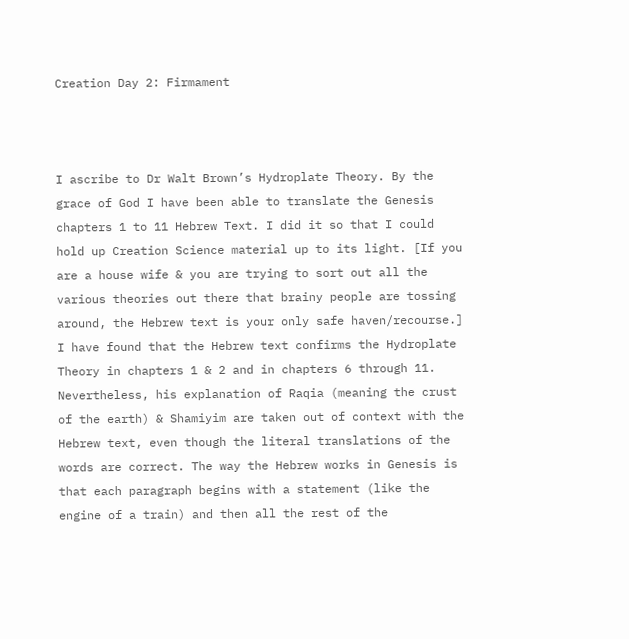Creation Day 2: Firmament



I ascribe to Dr Walt Brown’s Hydroplate Theory. By the grace of God I have been able to translate the Genesis chapters 1 to 11 Hebrew Text. I did it so that I could hold up Creation Science material up to its light. [If you are a house wife & you are trying to sort out all the various theories out there that brainy people are tossing around, the Hebrew text is your only safe haven/recourse.] I have found that the Hebrew text confirms the Hydroplate Theory in chapters 1 & 2 and in chapters 6 through 11. Nevertheless, his explanation of Raqia (meaning the crust of the earth) & Shamiyim are taken out of context with the Hebrew text, even though the literal translations of the words are correct. The way the Hebrew works in Genesis is that each paragraph begins with a statement (like the engine of a train) and then all the rest of the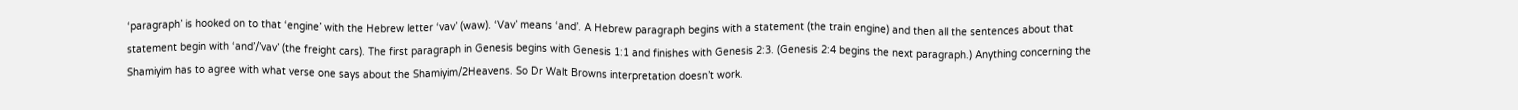‘paragraph’ is hooked on to that ‘engine’ with the Hebrew letter ‘vav’ (waw). ‘Vav’ means ‘and’. A Hebrew paragraph begins with a statement (the train engine) and then all the sentences about that statement begin with ‘and’/’vav’ (the freight cars). The first paragraph in Genesis begins with Genesis 1:1 and finishes with Genesis 2:3. (Genesis 2:4 begins the next paragraph.) Anything concerning the Shamiyim has to agree with what verse one says about the Shamiyim/2Heavens. So Dr Walt Browns interpretation doesn’t work.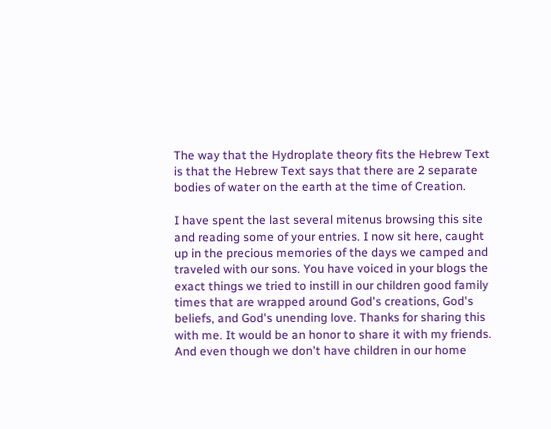The way that the Hydroplate theory fits the Hebrew Text is that the Hebrew Text says that there are 2 separate bodies of water on the earth at the time of Creation.

I have spent the last several mitenus browsing this site and reading some of your entries. I now sit here, caught up in the precious memories of the days we camped and traveled with our sons. You have voiced in your blogs the exact things we tried to instill in our children good family times that are wrapped around God's creations, God's beliefs, and God's unending love. Thanks for sharing this with me. It would be an honor to share it with my friends. And even though we don't have children in our home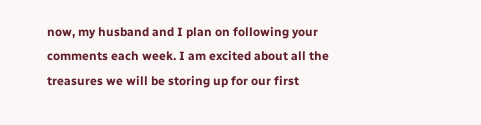now, my husband and I plan on following your comments each week. I am excited about all the treasures we will be storing up for our first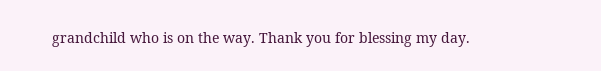grandchild who is on the way. Thank you for blessing my day.